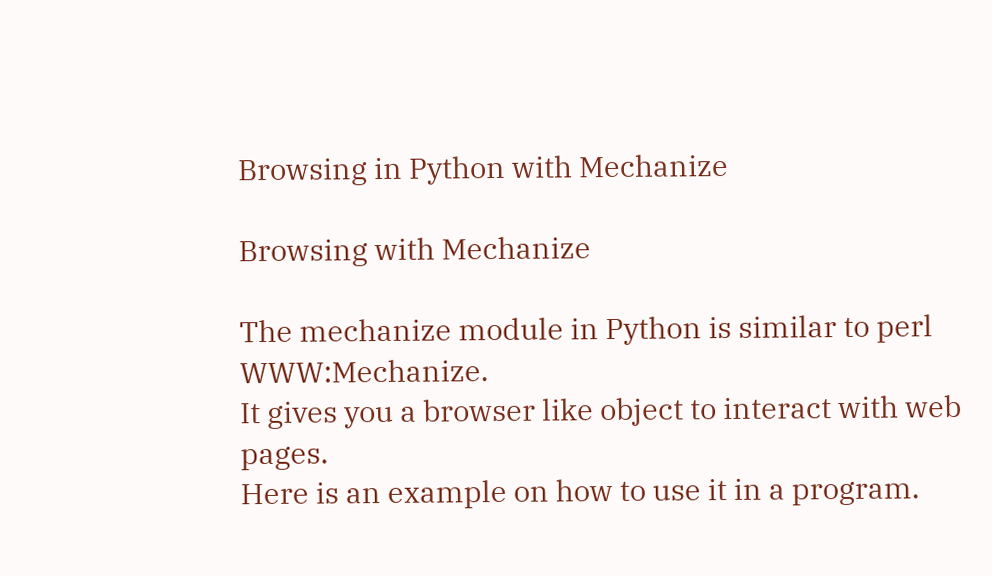Browsing in Python with Mechanize

Browsing with Mechanize

The mechanize module in Python is similar to perl WWW:Mechanize.
It gives you a browser like object to interact with web pages.
Here is an example on how to use it in a program.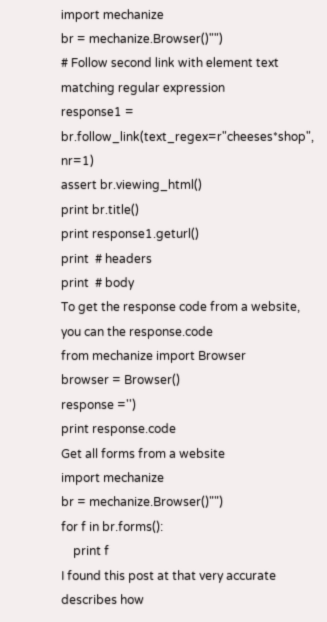import mechanize
br = mechanize.Browser()"")
# Follow second link with element text matching regular expression
response1 = br.follow_link(text_regex=r"cheeses*shop", nr=1)
assert br.viewing_html()
print br.title()
print response1.geturl()
print  # headers
print  # body
To get the response code from a website, you can the response.code
from mechanize import Browser
browser = Browser()
response ='')
print response.code
Get all forms from a website
import mechanize
br = mechanize.Browser()"")
for f in br.forms():
    print f
I found this post at that very accurate describes how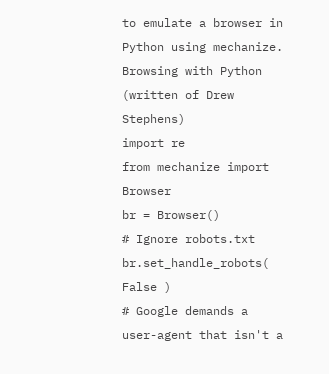to emulate a browser in Python using mechanize.
Browsing with Python (written of Drew Stephens)
import re
from mechanize import Browser
br = Browser()
# Ignore robots.txt
br.set_handle_robots( False )
# Google demands a user-agent that isn't a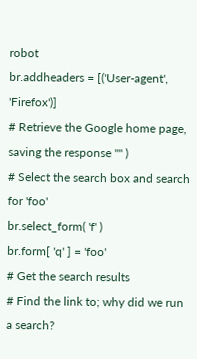robot
br.addheaders = [('User-agent', 'Firefox')]
# Retrieve the Google home page, saving the response "" )
# Select the search box and search for 'foo'
br.select_form( 'f' )
br.form[ 'q' ] = 'foo'
# Get the search results
# Find the link to; why did we run a search?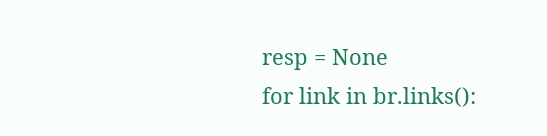resp = None
for link in br.links():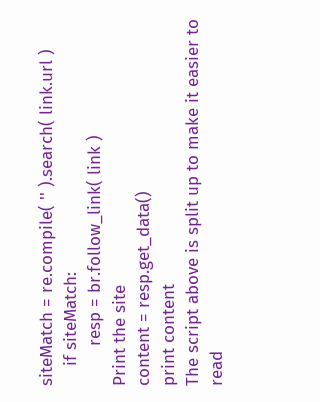siteMatch = re.compile( '' ).search( link.url )
    if siteMatch:
        resp = br.follow_link( link )
Print the site
content = resp.get_data()
print content
The script above is split up to make it easier to read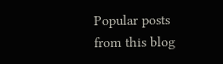Popular posts from this blog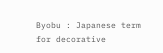Byobu : Japanese term for decorative